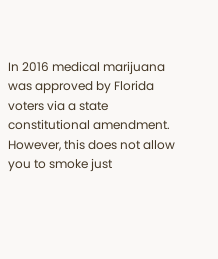In 2016 medical marijuana was approved by Florida voters via a state constitutional amendment. However, this does not allow you to smoke just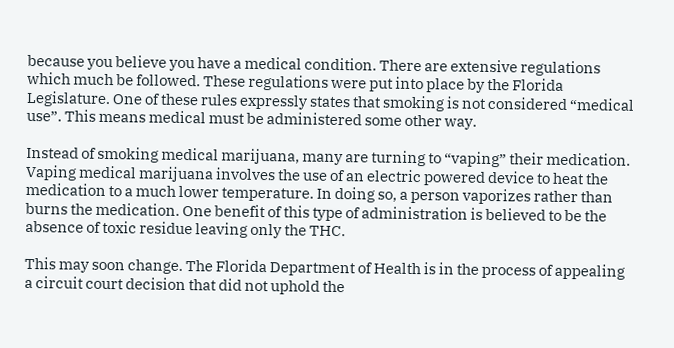because you believe you have a medical condition. There are extensive regulations which much be followed. These regulations were put into place by the Florida Legislature. One of these rules expressly states that smoking is not considered “medical use”. This means medical must be administered some other way.

Instead of smoking medical marijuana, many are turning to “vaping” their medication. Vaping medical marijuana involves the use of an electric powered device to heat the medication to a much lower temperature. In doing so, a person vaporizes rather than burns the medication. One benefit of this type of administration is believed to be the absence of toxic residue leaving only the THC.

This may soon change. The Florida Department of Health is in the process of appealing a circuit court decision that did not uphold the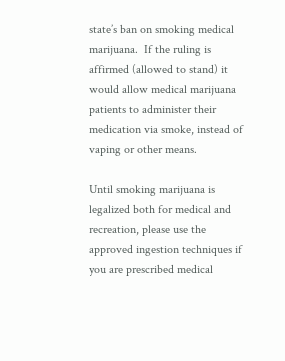state’s ban on smoking medical marijuana.  If the ruling is affirmed (allowed to stand) it would allow medical marijuana patients to administer their medication via smoke, instead of vaping or other means.

Until smoking marijuana is legalized both for medical and recreation, please use the approved ingestion techniques if you are prescribed medical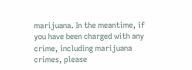marijuana. In the meantime, if you have been charged with any crime, including marijuana crimes, please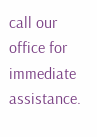call our office for immediate assistance.